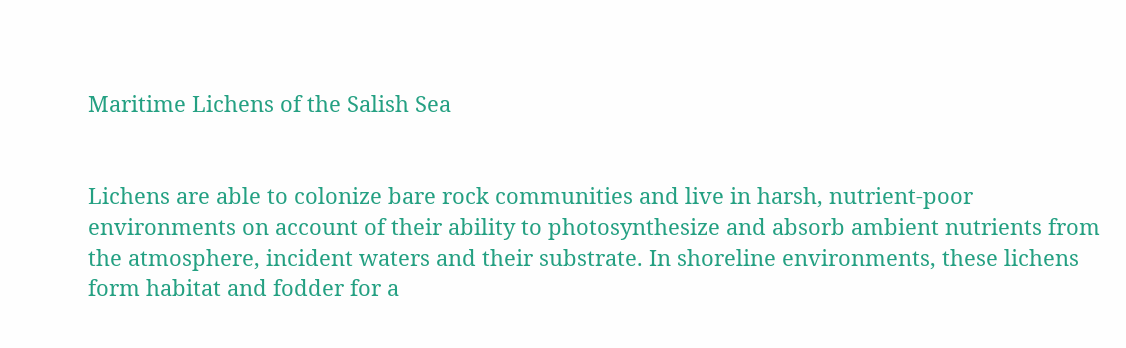Maritime Lichens of the Salish Sea


Lichens are able to colonize bare rock communities and live in harsh, nutrient-poor environments on account of their ability to photosynthesize and absorb ambient nutrients from the atmosphere, incident waters and their substrate. In shoreline environments, these lichens form habitat and fodder for a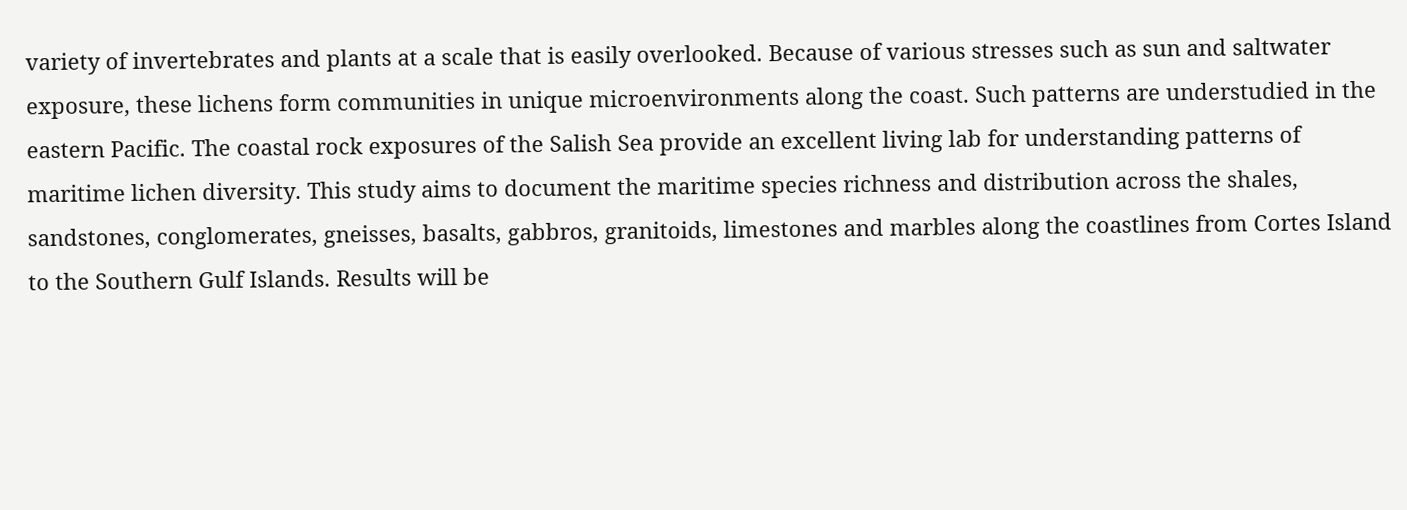variety of invertebrates and plants at a scale that is easily overlooked. Because of various stresses such as sun and saltwater exposure, these lichens form communities in unique microenvironments along the coast. Such patterns are understudied in the eastern Pacific. The coastal rock exposures of the Salish Sea provide an excellent living lab for understanding patterns of maritime lichen diversity. This study aims to document the maritime species richness and distribution across the shales, sandstones, conglomerates, gneisses, basalts, gabbros, granitoids, limestones and marbles along the coastlines from Cortes Island to the Southern Gulf Islands. Results will be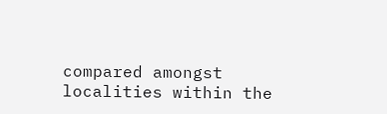compared amongst localities within the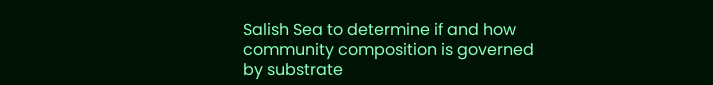Salish Sea to determine if and how community composition is governed by substrate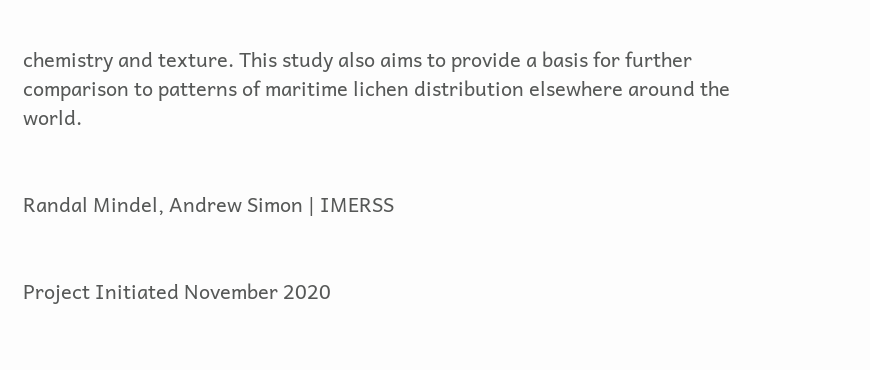chemistry and texture. This study also aims to provide a basis for further comparison to patterns of maritime lichen distribution elsewhere around the world.


Randal Mindel, Andrew Simon | IMERSS


Project Initiated November 2020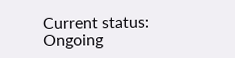Current status: Ongoing